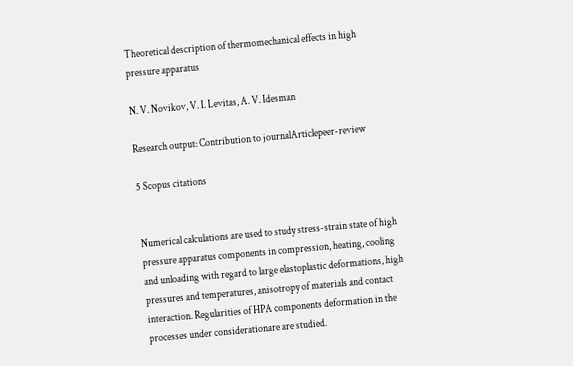Theoretical description of thermomechanical effects in high pressure apparatus

N. V. Novikov, V. I. Levitas, A. V. Idesman

Research output: Contribution to journalArticlepeer-review

5 Scopus citations


Numerical calculations are used to study stress-strain state of high pressure apparatus components in compression, heating, cooling and unloading with regard to large elastoplastic deformations, high pressures and temperatures, anisotropy of materials and contact interaction. Regularities of HPA components deformation in the processes under considerationare are studied.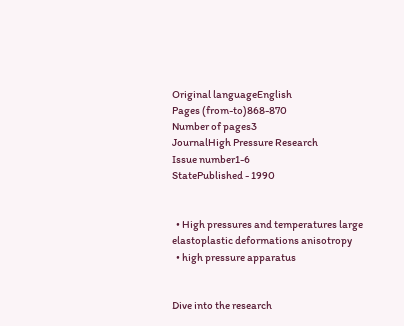Original languageEnglish
Pages (from-to)868-870
Number of pages3
JournalHigh Pressure Research
Issue number1-6
StatePublished - 1990


  • High pressures and temperatures large elastoplastic deformations anisotropy
  • high pressure apparatus


Dive into the research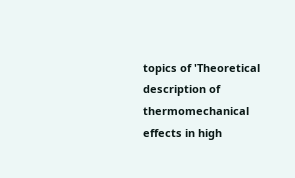topics of 'Theoretical description of thermomechanical effects in high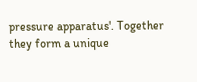pressure apparatus'. Together they form a unique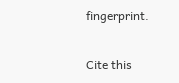fingerprint.

Cite this